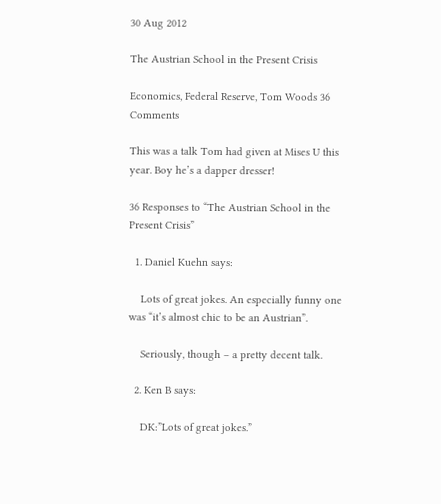30 Aug 2012

The Austrian School in the Present Crisis

Economics, Federal Reserve, Tom Woods 36 Comments

This was a talk Tom had given at Mises U this year. Boy he’s a dapper dresser!

36 Responses to “The Austrian School in the Present Crisis”

  1. Daniel Kuehn says:

    Lots of great jokes. An especially funny one was “it’s almost chic to be an Austrian”.

    Seriously, though – a pretty decent talk.

  2. Ken B says:

    DK:”Lots of great jokes.”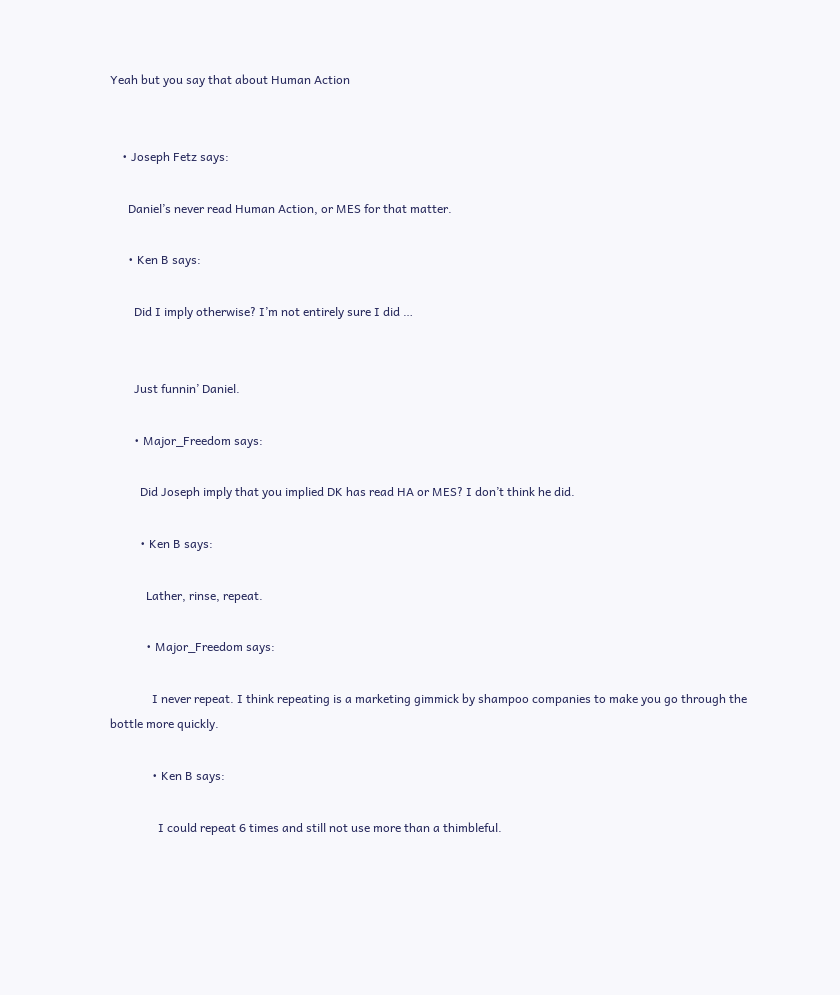Yeah but you say that about Human Action


    • Joseph Fetz says:

      Daniel’s never read Human Action, or MES for that matter.

      • Ken B says:

        Did I imply otherwise? I’m not entirely sure I did …


        Just funnin’ Daniel.

        • Major_Freedom says:

          Did Joseph imply that you implied DK has read HA or MES? I don’t think he did.

          • Ken B says:

            Lather, rinse, repeat.

            • Major_Freedom says:

              I never repeat. I think repeating is a marketing gimmick by shampoo companies to make you go through the bottle more quickly.

              • Ken B says:

                I could repeat 6 times and still not use more than a thimbleful.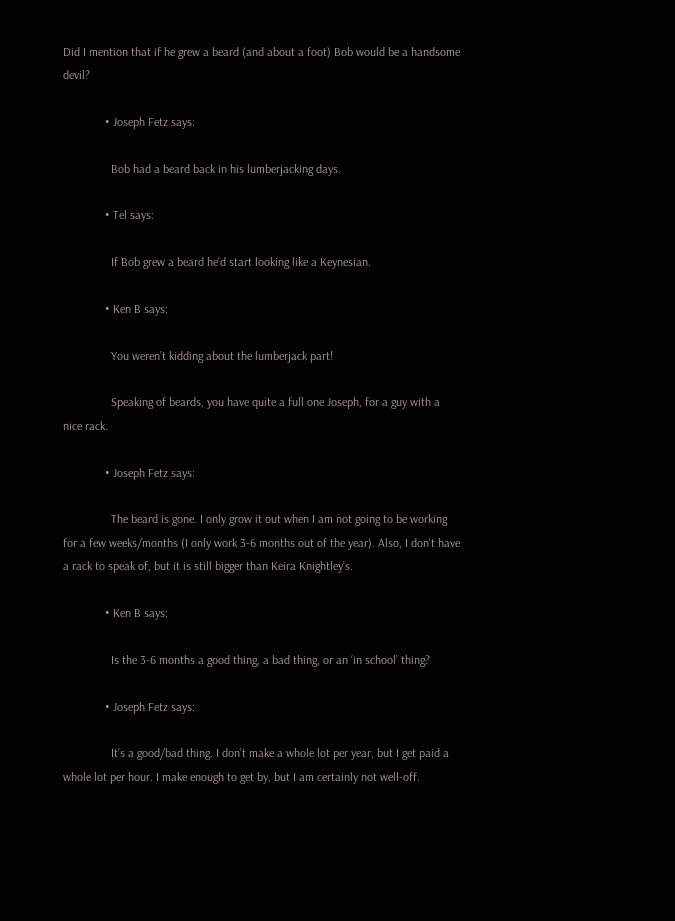Did I mention that if he grew a beard (and about a foot) Bob would be a handsome devil?

              • Joseph Fetz says:

                Bob had a beard back in his lumberjacking days.

              • Tel says:

                If Bob grew a beard he’d start looking like a Keynesian.

              • Ken B says:

                You weren’t kidding about the lumberjack part!

                Speaking of beards, you have quite a full one Joseph, for a guy with a nice rack.

              • Joseph Fetz says:

                The beard is gone. I only grow it out when I am not going to be working for a few weeks/months (I only work 3-6 months out of the year). Also, I don’t have a rack to speak of, but it is still bigger than Keira Knightley’s.

              • Ken B says:

                Is the 3-6 months a good thing, a bad thing, or an ‘in school’ thing?

              • Joseph Fetz says:

                It’s a good/bad thing. I don’t make a whole lot per year, but I get paid a whole lot per hour. I make enough to get by, but I am certainly not well-off.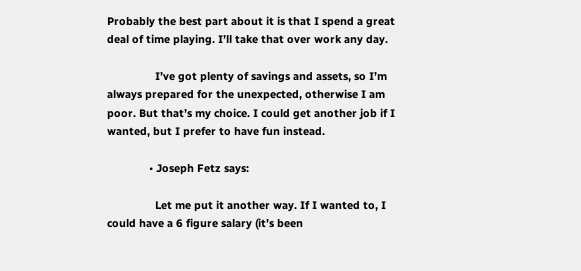Probably the best part about it is that I spend a great deal of time playing. I’ll take that over work any day.

                I’ve got plenty of savings and assets, so I’m always prepared for the unexpected, otherwise I am poor. But that’s my choice. I could get another job if I wanted, but I prefer to have fun instead.

              • Joseph Fetz says:

                Let me put it another way. If I wanted to, I could have a 6 figure salary (it’s been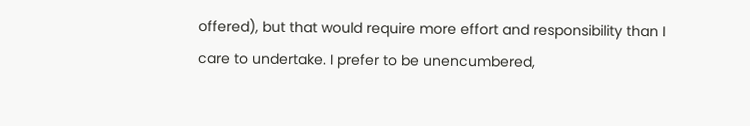offered), but that would require more effort and responsibility than I care to undertake. I prefer to be unencumbered,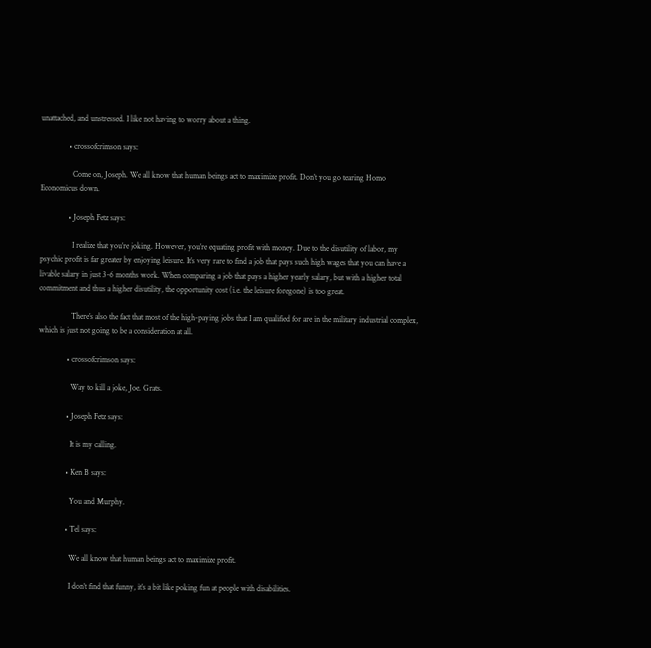unattached, and unstressed. I like not having to worry about a thing.

              • crossofcrimson says:

                Come on, Joseph. We all know that human beings act to maximize profit. Don’t you go tearing Homo Economicus down.

              • Joseph Fetz says:

                I realize that you’re joking. However, you’re equating profit with money. Due to the disutility of labor, my psychic profit is far greater by enjoying leisure. It’s very rare to find a job that pays such high wages that you can have a livable salary in just 3-6 months work. When comparing a job that pays a higher yearly salary, but with a higher total commitment and thus a higher disutility, the opportunity cost (i.e. the leisure foregone) is too great.

                There’s also the fact that most of the high-paying jobs that I am qualified for are in the military industrial complex, which is just not going to be a consideration at all.

              • crossofcrimson says:

                Way to kill a joke, Joe. Grats.

              • Joseph Fetz says:

                It is my calling.

              • Ken B says:

                You and Murphy.

              • Tel says:

                We all know that human beings act to maximize profit.

                I don’t find that funny, it’s a bit like poking fun at people with disabilities.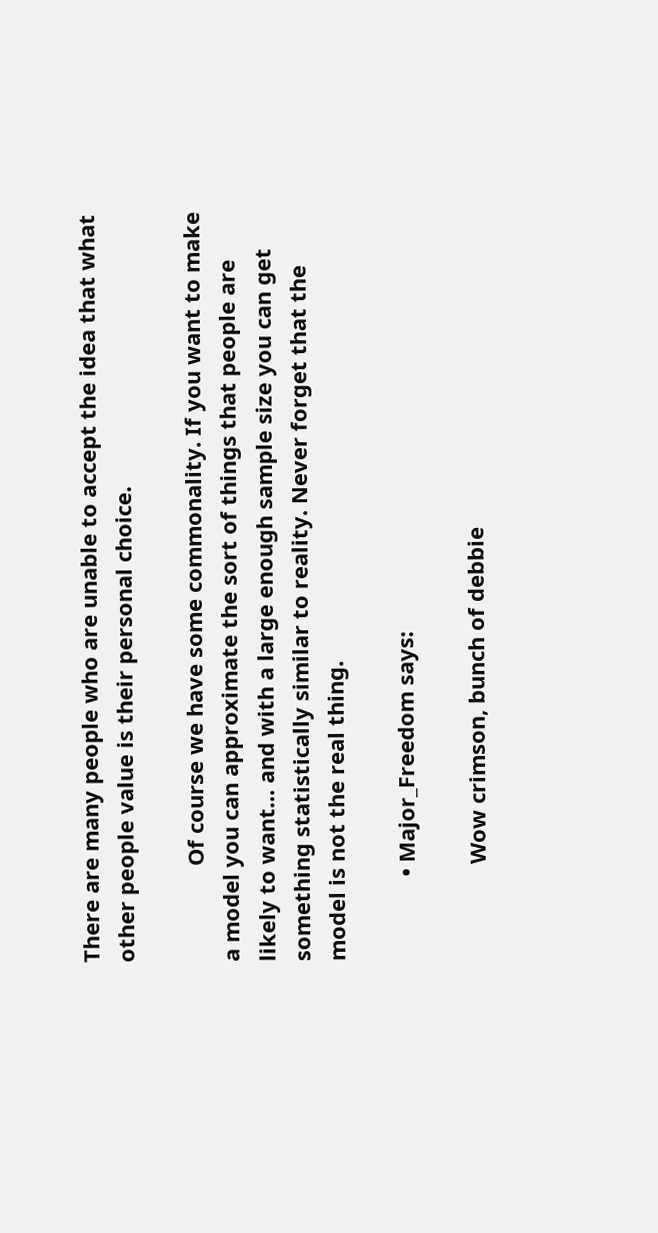There are many people who are unable to accept the idea that what other people value is their personal choice.

                Of course we have some commonality. If you want to make a model you can approximate the sort of things that people are likely to want… and with a large enough sample size you can get something statistically similar to reality. Never forget that the model is not the real thing.

              • Major_Freedom says:

                Wow crimson, bunch of debbie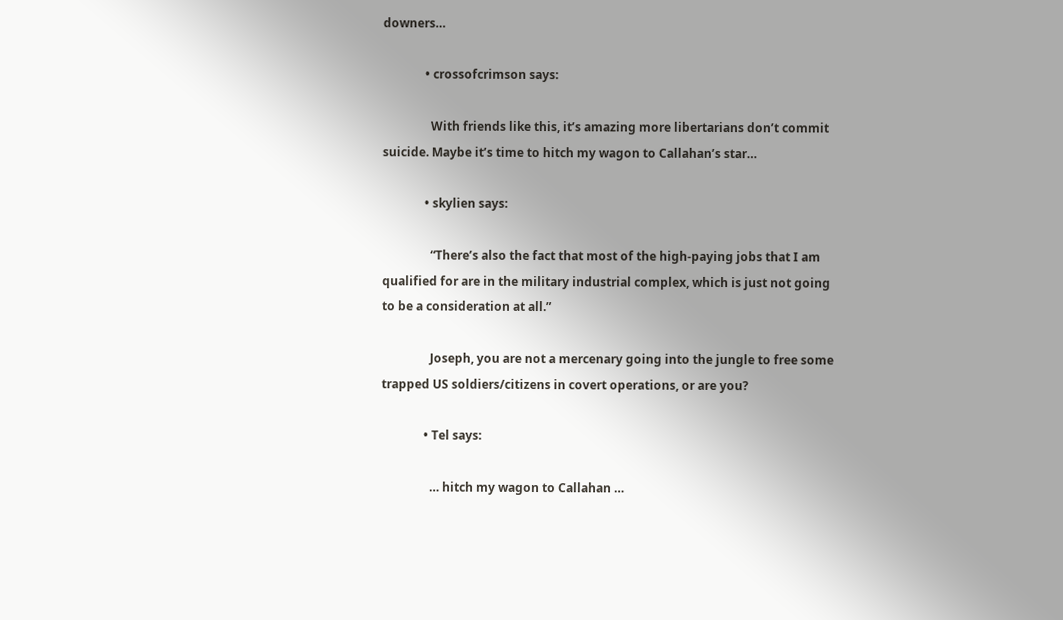downers…

              • crossofcrimson says:

                With friends like this, it’s amazing more libertarians don’t commit suicide. Maybe it’s time to hitch my wagon to Callahan’s star…

              • skylien says:

                “There’s also the fact that most of the high-paying jobs that I am qualified for are in the military industrial complex, which is just not going to be a consideration at all.”

                Joseph, you are not a mercenary going into the jungle to free some trapped US soldiers/citizens in covert operations, or are you?

              • Tel says:

                … hitch my wagon to Callahan …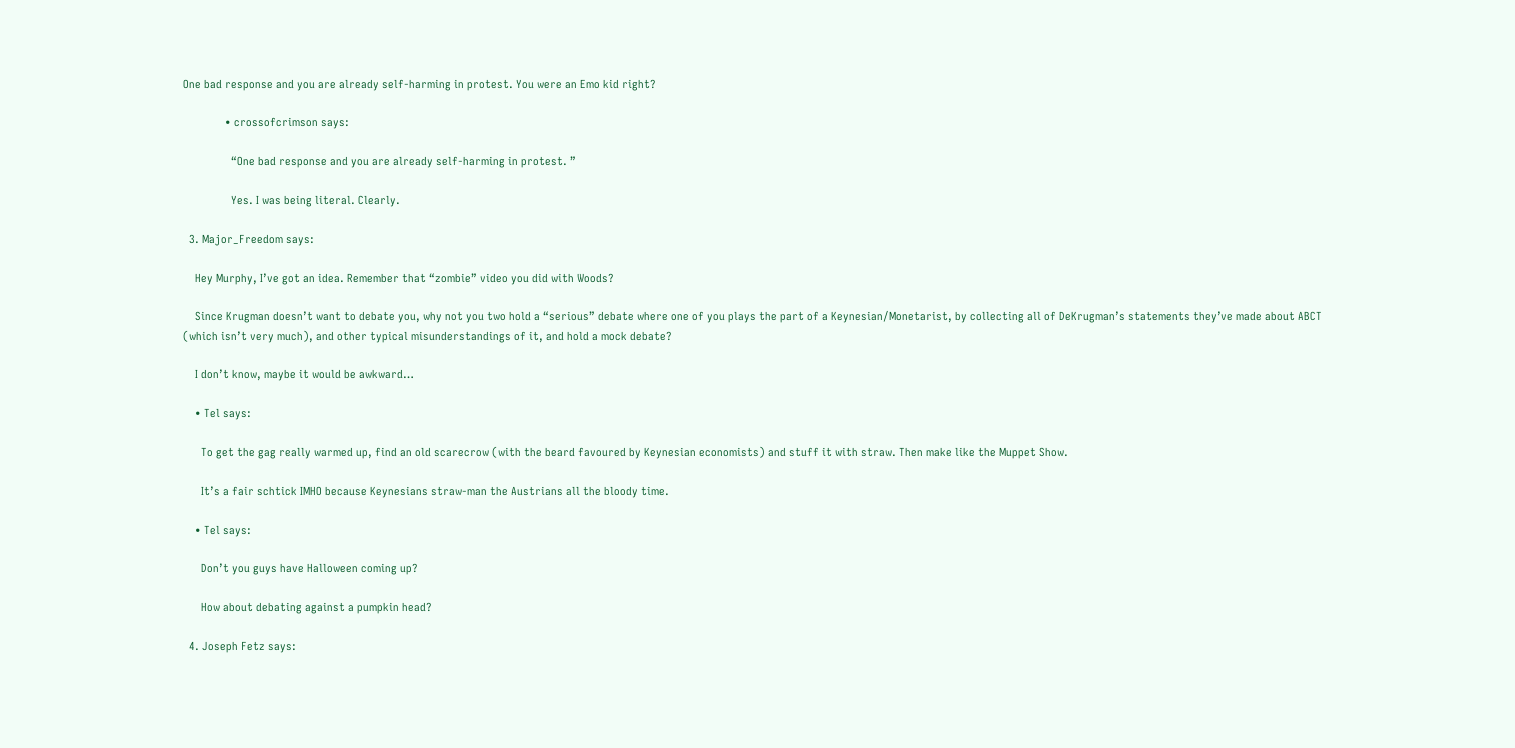One bad response and you are already self-harming in protest. You were an Emo kid right?

              • crossofcrimson says:

                “One bad response and you are already self-harming in protest. ”

                Yes. I was being literal. Clearly.

  3. Major_Freedom says:

    Hey Murphy, I’ve got an idea. Remember that “zombie” video you did with Woods?

    Since Krugman doesn’t want to debate you, why not you two hold a “serious” debate where one of you plays the part of a Keynesian/Monetarist, by collecting all of DeKrugman’s statements they’ve made about ABCT (which isn’t very much), and other typical misunderstandings of it, and hold a mock debate?

    I don’t know, maybe it would be awkward…

    • Tel says:

      To get the gag really warmed up, find an old scarecrow (with the beard favoured by Keynesian economists) and stuff it with straw. Then make like the Muppet Show.

      It’s a fair schtick IMHO because Keynesians straw-man the Austrians all the bloody time.

    • Tel says:

      Don’t you guys have Halloween coming up?

      How about debating against a pumpkin head?

  4. Joseph Fetz says: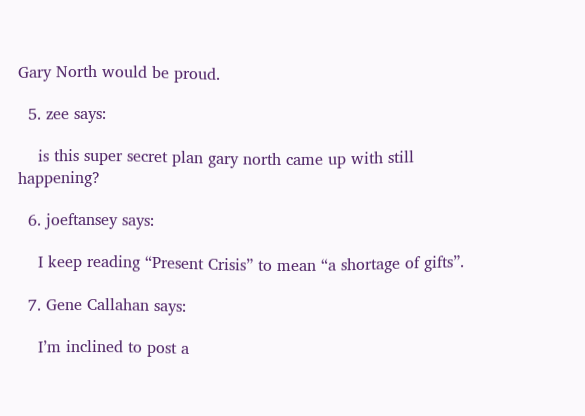Gary North would be proud.

  5. zee says:

    is this super secret plan gary north came up with still happening?

  6. joeftansey says:

    I keep reading “Present Crisis” to mean “a shortage of gifts”.

  7. Gene Callahan says:

    I’m inclined to post a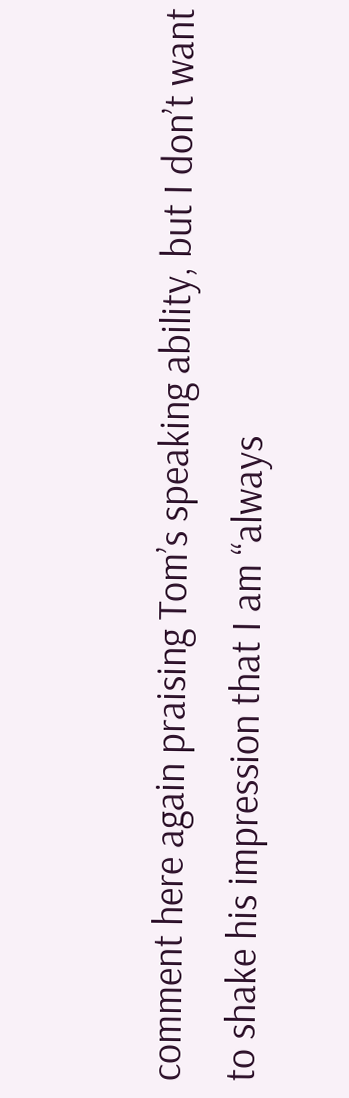comment here again praising Tom’s speaking ability, but I don’t want to shake his impression that I am “always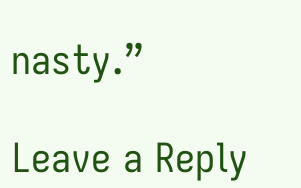nasty.”

Leave a Reply